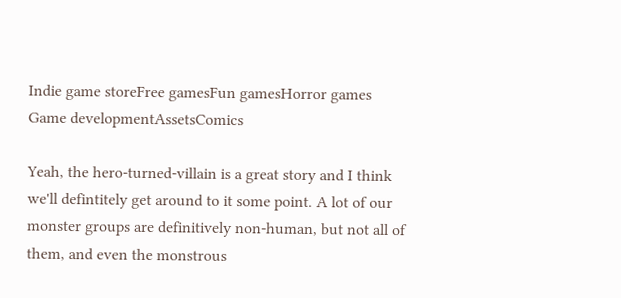Indie game storeFree gamesFun gamesHorror games
Game developmentAssetsComics

Yeah, the hero-turned-villain is a great story and I think we'll defintitely get around to it some point. A lot of our monster groups are definitively non-human, but not all of them, and even the monstrous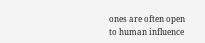ones are often open to human influence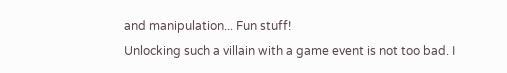and manipulation... Fun stuff!
Unlocking such a villain with a game event is not too bad. I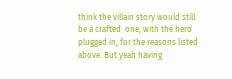think the villain story would still be a crafted  one, with the hero plugged in, for the reasons listed above. But yeah having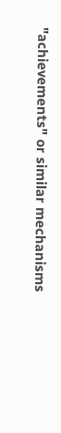"achievements" or similar mechanisms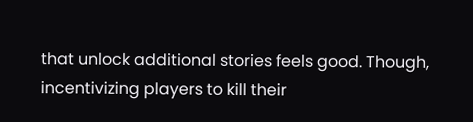that unlock additional stories feels good. Though, incentivizing players to kill their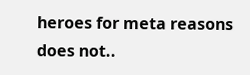heroes for meta reasons does not..